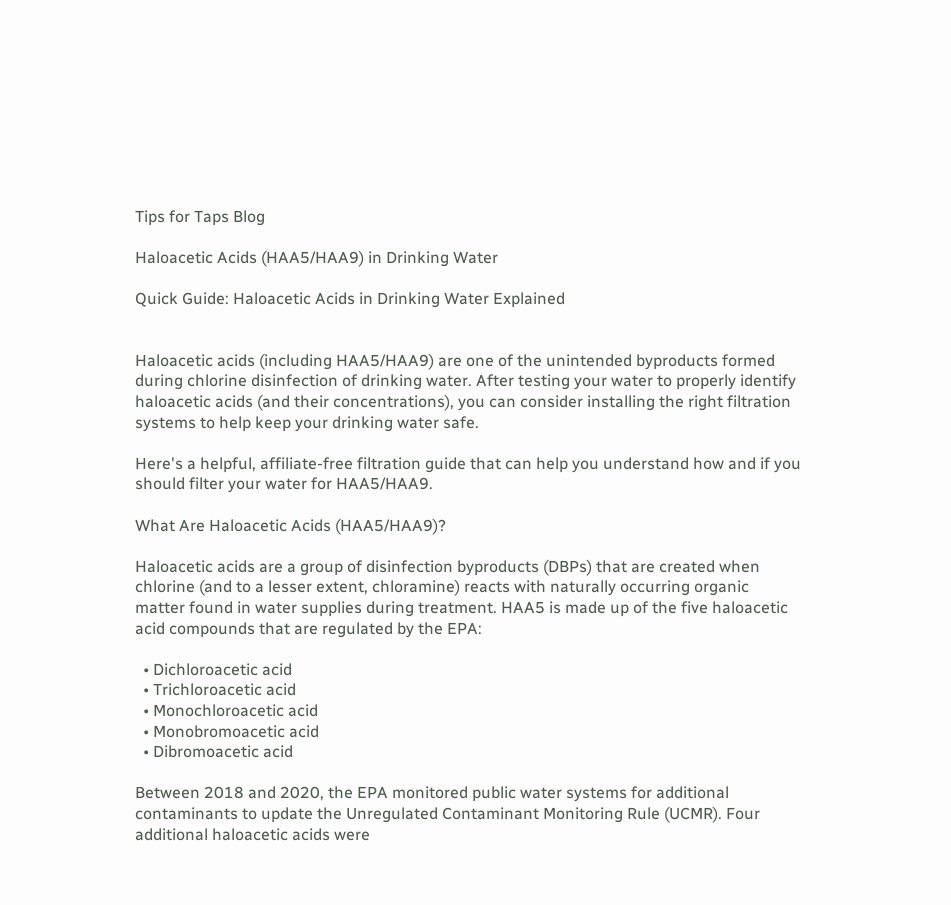Tips for Taps Blog

Haloacetic Acids (HAA5/HAA9) in Drinking Water

Quick Guide: Haloacetic Acids in Drinking Water Explained


Haloacetic acids (including HAA5/HAA9) are one of the unintended byproducts formed during chlorine disinfection of drinking water. After testing your water to properly identify haloacetic acids (and their concentrations), you can consider installing the right filtration systems to help keep your drinking water safe.

Here's a helpful, affiliate-free filtration guide that can help you understand how and if you should filter your water for HAA5/HAA9.

What Are Haloacetic Acids (HAA5/HAA9)?

Haloacetic acids are a group of disinfection byproducts (DBPs) that are created when chlorine (and to a lesser extent, chloramine) reacts with naturally occurring organic matter found in water supplies during treatment. HAA5 is made up of the five haloacetic acid compounds that are regulated by the EPA:

  • Dichloroacetic acid
  • Trichloroacetic acid
  • Monochloroacetic acid
  • Monobromoacetic acid
  • Dibromoacetic acid

Between 2018 and 2020, the EPA monitored public water systems for additional contaminants to update the Unregulated Contaminant Monitoring Rule (UCMR). Four additional haloacetic acids were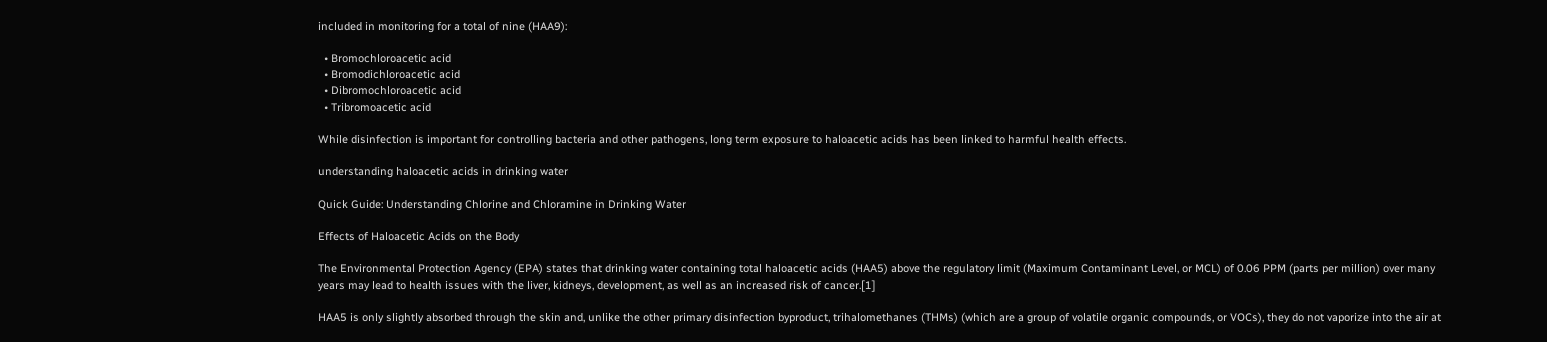included in monitoring for a total of nine (HAA9):

  • Bromochloroacetic acid
  • Bromodichloroacetic acid
  • Dibromochloroacetic acid
  • Tribromoacetic acid

While disinfection is important for controlling bacteria and other pathogens, long term exposure to haloacetic acids has been linked to harmful health effects.

understanding haloacetic acids in drinking water

Quick Guide: Understanding Chlorine and Chloramine in Drinking Water

Effects of Haloacetic Acids on the Body

The Environmental Protection Agency (EPA) states that drinking water containing total haloacetic acids (HAA5) above the regulatory limit (Maximum Contaminant Level, or MCL) of 0.06 PPM (parts per million) over many years may lead to health issues with the liver, kidneys, development, as well as an increased risk of cancer.[1]

HAA5 is only slightly absorbed through the skin and, unlike the other primary disinfection byproduct, trihalomethanes (THMs) (which are a group of volatile organic compounds, or VOCs), they do not vaporize into the air at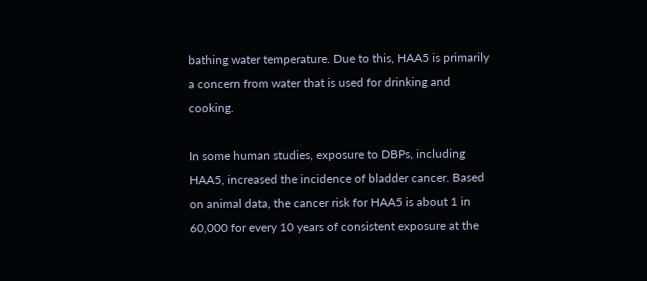bathing water temperature. Due to this, HAA5 is primarily a concern from water that is used for drinking and cooking.

In some human studies, exposure to DBPs, including HAA5, increased the incidence of bladder cancer. Based on animal data, the cancer risk for HAA5 is about 1 in 60,000 for every 10 years of consistent exposure at the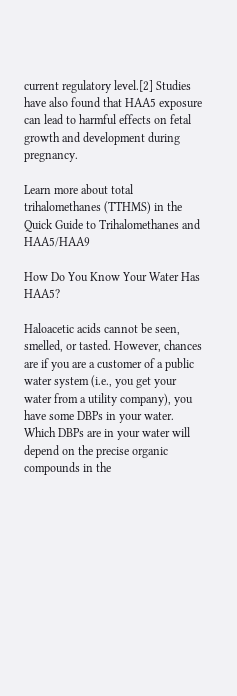current regulatory level.[2] Studies have also found that HAA5 exposure can lead to harmful effects on fetal growth and development during pregnancy.

Learn more about total trihalomethanes (TTHMS) in the Quick Guide to Trihalomethanes and HAA5/HAA9

How Do You Know Your Water Has HAA5?

Haloacetic acids cannot be seen, smelled, or tasted. However, chances are if you are a customer of a public water system (i.e., you get your water from a utility company), you have some DBPs in your water. Which DBPs are in your water will depend on the precise organic compounds in the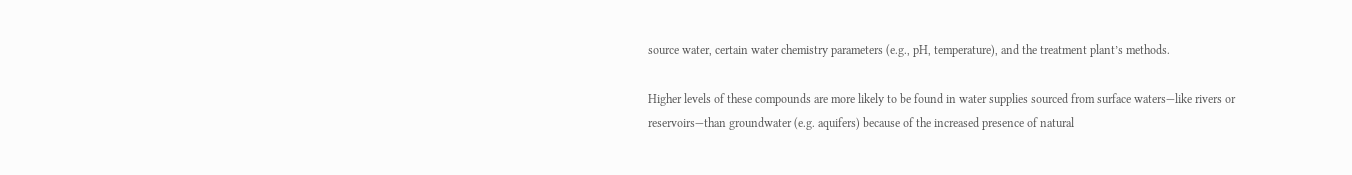source water, certain water chemistry parameters (e.g., pH, temperature), and the treatment plant’s methods.

Higher levels of these compounds are more likely to be found in water supplies sourced from surface waters—like rivers or reservoirs—than groundwater (e.g. aquifers) because of the increased presence of natural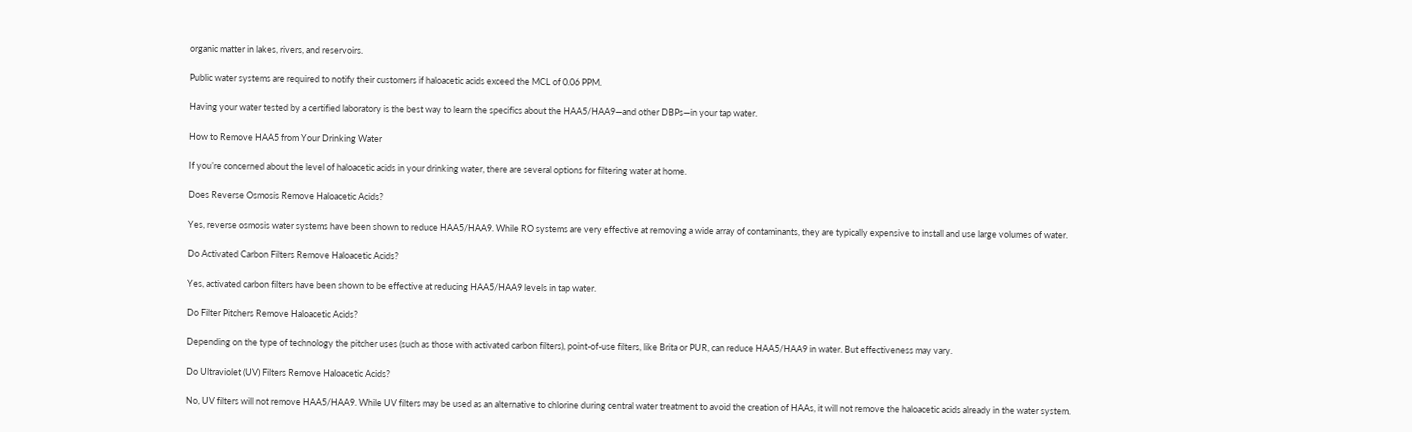organic matter in lakes, rivers, and reservoirs.

Public water systems are required to notify their customers if haloacetic acids exceed the MCL of 0.06 PPM.

Having your water tested by a certified laboratory is the best way to learn the specifics about the HAA5/HAA9—and other DBPs—in your tap water.

How to Remove HAA5 from Your Drinking Water

If you’re concerned about the level of haloacetic acids in your drinking water, there are several options for filtering water at home.

Does Reverse Osmosis Remove Haloacetic Acids?

Yes, reverse osmosis water systems have been shown to reduce HAA5/HAA9. While RO systems are very effective at removing a wide array of contaminants, they are typically expensive to install and use large volumes of water.

Do Activated Carbon Filters Remove Haloacetic Acids?

Yes, activated carbon filters have been shown to be effective at reducing HAA5/HAA9 levels in tap water.

Do Filter Pitchers Remove Haloacetic Acids?

Depending on the type of technology the pitcher uses (such as those with activated carbon filters), point-of-use filters, like Brita or PUR, can reduce HAA5/HAA9 in water. But effectiveness may vary.

Do Ultraviolet (UV) Filters Remove Haloacetic Acids?

No, UV filters will not remove HAA5/HAA9. While UV filters may be used as an alternative to chlorine during central water treatment to avoid the creation of HAAs, it will not remove the haloacetic acids already in the water system.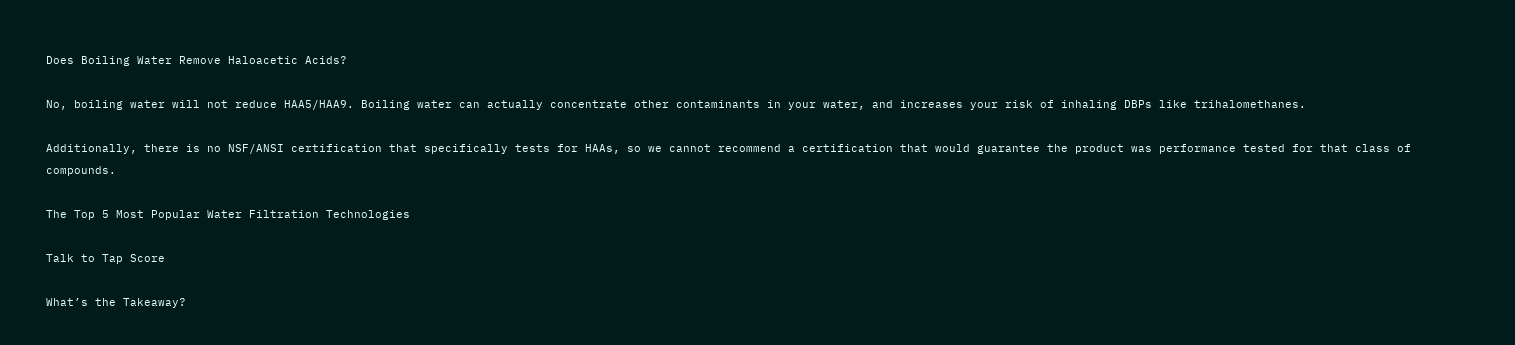Does Boiling Water Remove Haloacetic Acids?

No, boiling water will not reduce HAA5/HAA9. Boiling water can actually concentrate other contaminants in your water, and increases your risk of inhaling DBPs like trihalomethanes.

Additionally, there is no NSF/ANSI certification that specifically tests for HAAs, so we cannot recommend a certification that would guarantee the product was performance tested for that class of compounds.

The Top 5 Most Popular Water Filtration Technologies

Talk to Tap Score

What’s the Takeaway?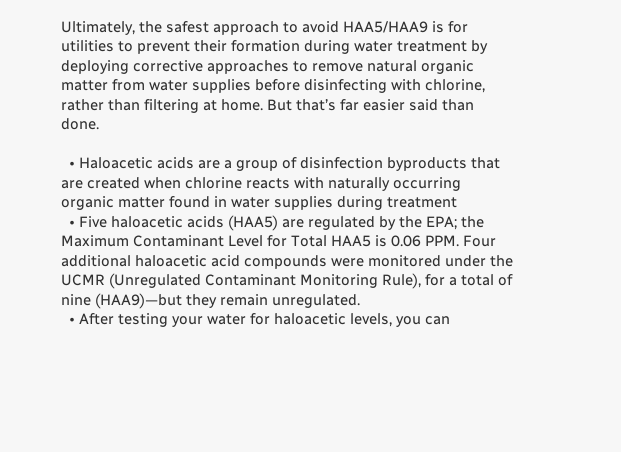Ultimately, the safest approach to avoid HAA5/HAA9 is for utilities to prevent their formation during water treatment by deploying corrective approaches to remove natural organic matter from water supplies before disinfecting with chlorine, rather than filtering at home. But that’s far easier said than done.

  • Haloacetic acids are a group of disinfection byproducts that are created when chlorine reacts with naturally occurring organic matter found in water supplies during treatment
  • Five haloacetic acids (HAA5) are regulated by the EPA; the Maximum Contaminant Level for Total HAA5 is 0.06 PPM. Four additional haloacetic acid compounds were monitored under the UCMR (Unregulated Contaminant Monitoring Rule), for a total of nine (HAA9)—but they remain unregulated.
  • After testing your water for haloacetic levels, you can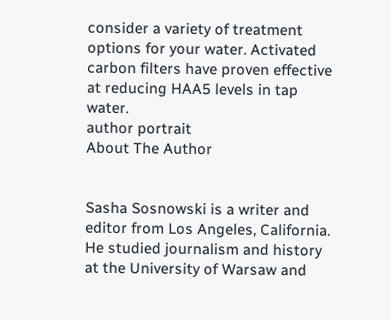consider a variety of treatment options for your water. Activated carbon filters have proven effective at reducing HAA5 levels in tap water.
author portrait
About The Author


Sasha Sosnowski is a writer and editor from Los Angeles, California. He studied journalism and history at the University of Warsaw and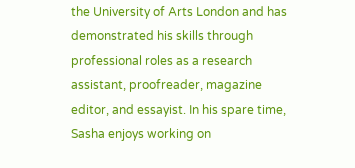the University of Arts London and has demonstrated his skills through professional roles as a research assistant, proofreader, magazine editor, and essayist. In his spare time, Sasha enjoys working on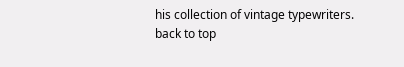his collection of vintage typewriters.
back to top